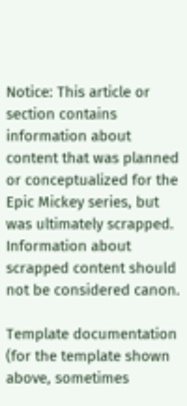Notice: This article or section contains information about content that was planned or conceptualized for the Epic Mickey series, but was ultimately scrapped. Information about scrapped content should not be considered canon.

Template documentation (for the template shown above, sometimes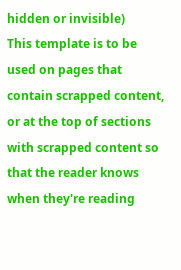hidden or invisible)
This template is to be used on pages that contain scrapped content, or at the top of sections with scrapped content so that the reader knows when they're reading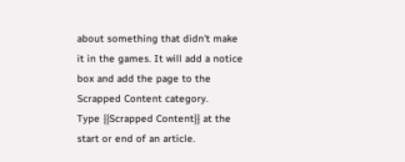about something that didn't make it in the games. It will add a notice box and add the page to the Scrapped Content category.
Type {{Scrapped Content}} at the start or end of an article.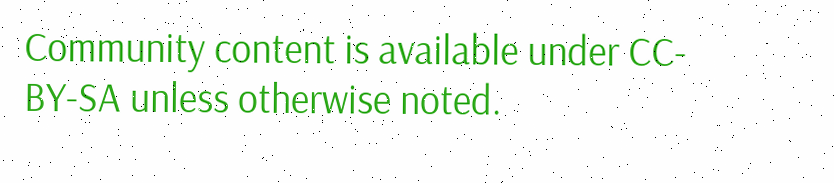Community content is available under CC-BY-SA unless otherwise noted.